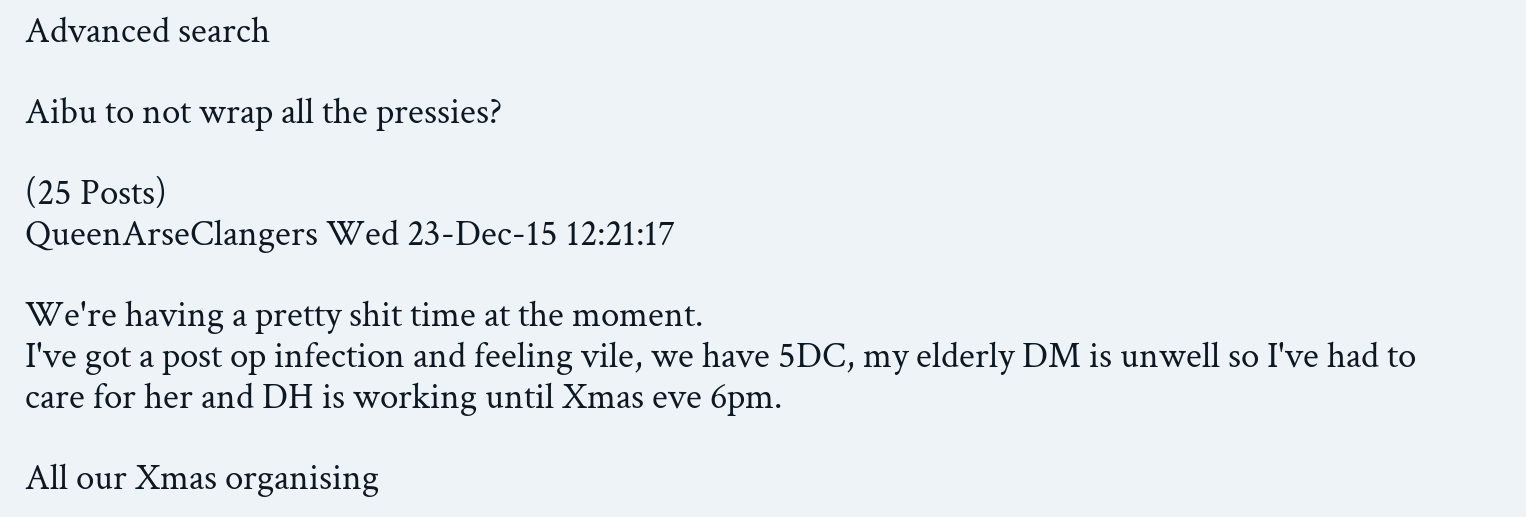Advanced search

Aibu to not wrap all the pressies?

(25 Posts)
QueenArseClangers Wed 23-Dec-15 12:21:17

We're having a pretty shit time at the moment.
I've got a post op infection and feeling vile, we have 5DC, my elderly DM is unwell so I've had to care for her and DH is working until Xmas eve 6pm.

All our Xmas organising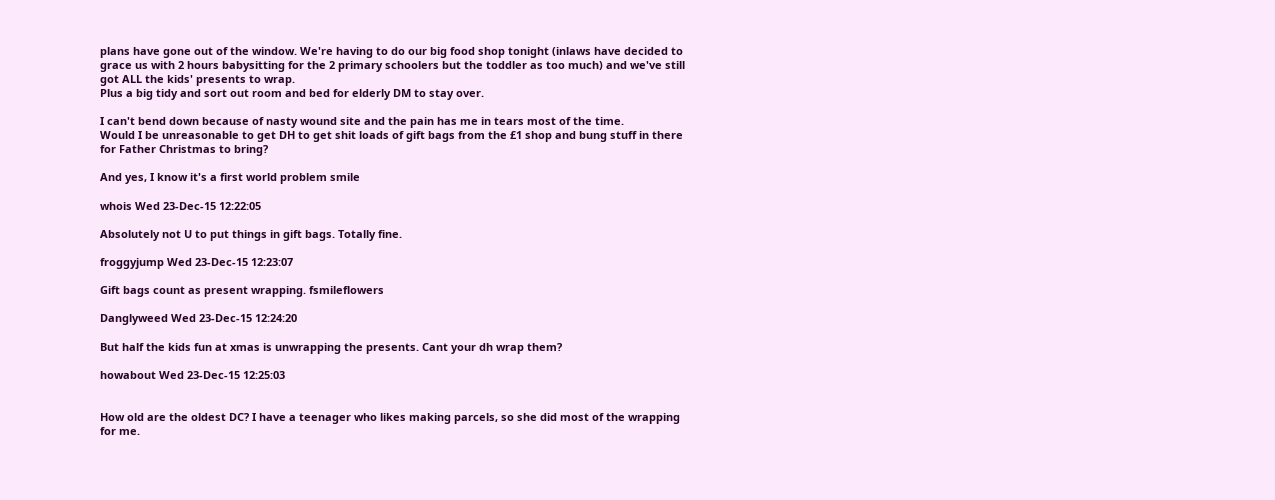plans have gone out of the window. We're having to do our big food shop tonight (inlaws have decided to grace us with 2 hours babysitting for the 2 primary schoolers but the toddler as too much) and we've still got ALL the kids' presents to wrap.
Plus a big tidy and sort out room and bed for elderly DM to stay over.

I can't bend down because of nasty wound site and the pain has me in tears most of the time.
Would I be unreasonable to get DH to get shit loads of gift bags from the £1 shop and bung stuff in there for Father Christmas to bring?

And yes, I know it's a first world problem smile

whois Wed 23-Dec-15 12:22:05

Absolutely not U to put things in gift bags. Totally fine.

froggyjump Wed 23-Dec-15 12:23:07

Gift bags count as present wrapping. fsmileflowers

Danglyweed Wed 23-Dec-15 12:24:20

But half the kids fun at xmas is unwrapping the presents. Cant your dh wrap them?

howabout Wed 23-Dec-15 12:25:03


How old are the oldest DC? I have a teenager who likes making parcels, so she did most of the wrapping for me.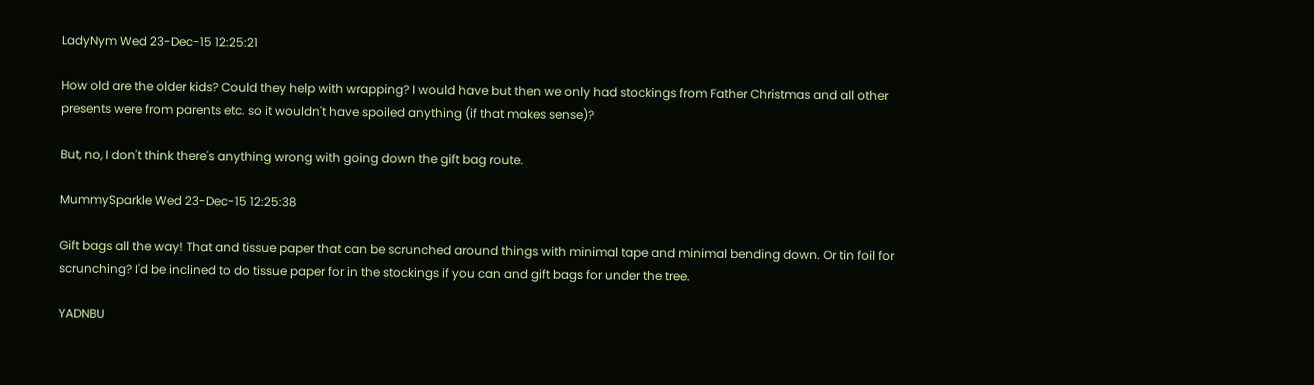LadyNym Wed 23-Dec-15 12:25:21

How old are the older kids? Could they help with wrapping? I would have but then we only had stockings from Father Christmas and all other presents were from parents etc. so it wouldn't have spoiled anything (if that makes sense)?

But, no, I don't think there's anything wrong with going down the gift bag route.

MummySparkle Wed 23-Dec-15 12:25:38

Gift bags all the way! That and tissue paper that can be scrunched around things with minimal tape and minimal bending down. Or tin foil for scrunching? I'd be inclined to do tissue paper for in the stockings if you can and gift bags for under the tree.

YADNBU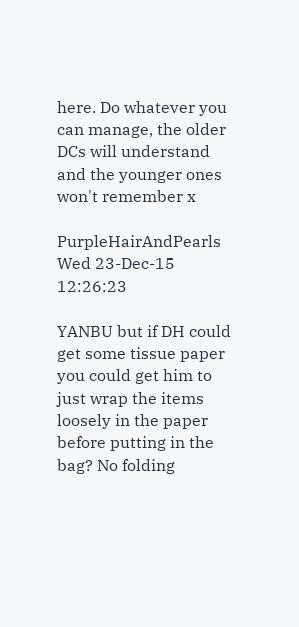here. Do whatever you can manage, the older DCs will understand and the younger ones won't remember x

PurpleHairAndPearls Wed 23-Dec-15 12:26:23

YANBU but if DH could get some tissue paper you could get him to just wrap the items loosely in the paper before putting in the bag? No folding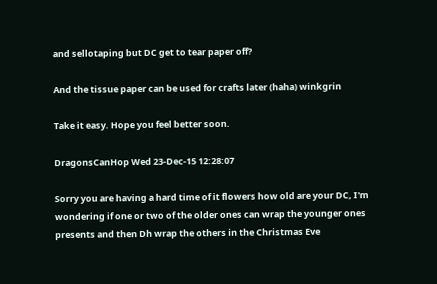and sellotaping but DC get to tear paper off?

And the tissue paper can be used for crafts later (haha) winkgrin

Take it easy. Hope you feel better soon.

DragonsCanHop Wed 23-Dec-15 12:28:07

Sorry you are having a hard time of it flowers how old are your DC, I'm wondering if one or two of the older ones can wrap the younger ones presents and then Dh wrap the others in the Christmas Eve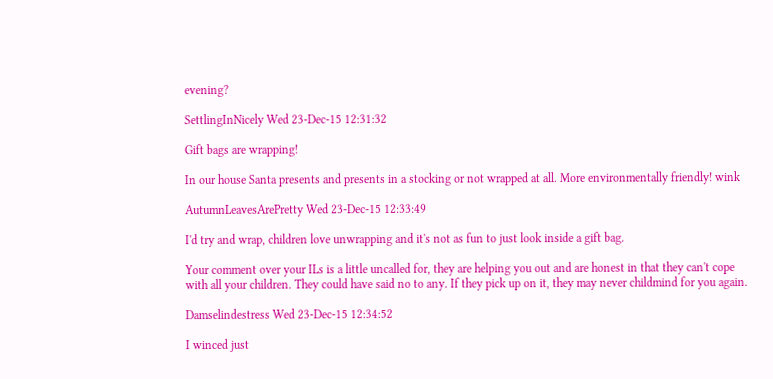evening?

SettlingInNicely Wed 23-Dec-15 12:31:32

Gift bags are wrapping!

In our house Santa presents and presents in a stocking or not wrapped at all. More environmentally friendly! wink

AutumnLeavesArePretty Wed 23-Dec-15 12:33:49

I'd try and wrap, children love unwrapping and it's not as fun to just look inside a gift bag.

Your comment over your ILs is a little uncalled for, they are helping you out and are honest in that they can't cope with all your children. They could have said no to any. If they pick up on it, they may never childmind for you again.

Damselindestress Wed 23-Dec-15 12:34:52

I winced just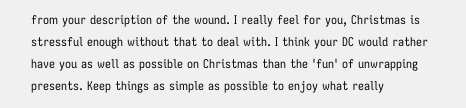from your description of the wound. I really feel for you, Christmas is stressful enough without that to deal with. I think your DC would rather have you as well as possible on Christmas than the 'fun' of unwrapping presents. Keep things as simple as possible to enjoy what really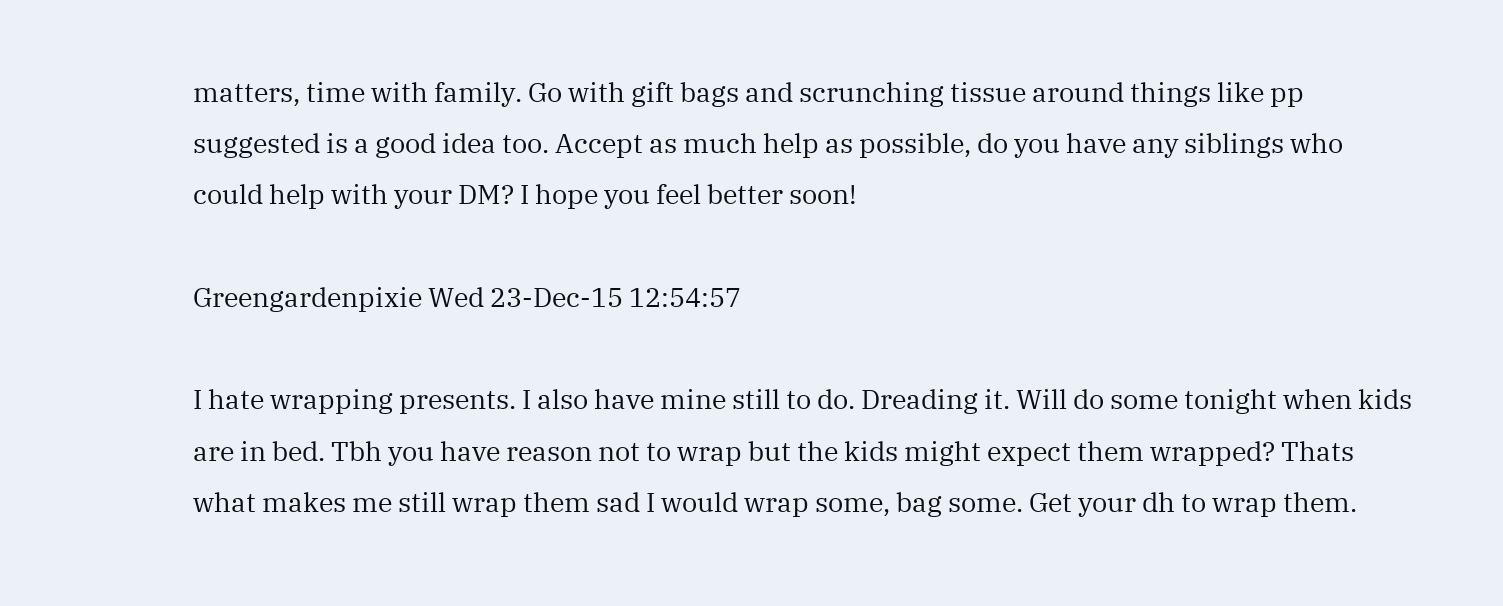matters, time with family. Go with gift bags and scrunching tissue around things like pp suggested is a good idea too. Accept as much help as possible, do you have any siblings who could help with your DM? I hope you feel better soon!

Greengardenpixie Wed 23-Dec-15 12:54:57

I hate wrapping presents. I also have mine still to do. Dreading it. Will do some tonight when kids are in bed. Tbh you have reason not to wrap but the kids might expect them wrapped? Thats what makes me still wrap them sad I would wrap some, bag some. Get your dh to wrap them.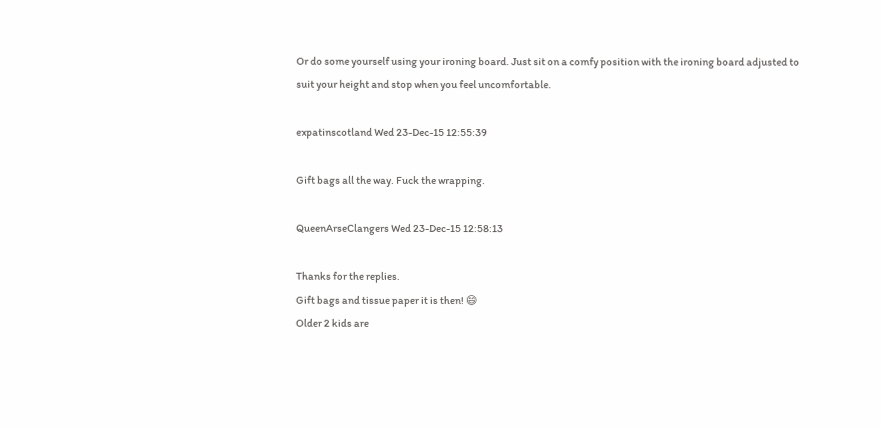Or do some yourself using your ironing board. Just sit on a comfy position with the ironing board adjusted to suit your height and stop when you feel uncomfortable.

expatinscotland Wed 23-Dec-15 12:55:39

Gift bags all the way. Fuck the wrapping.

QueenArseClangers Wed 23-Dec-15 12:58:13

Thanks for the replies.
Gift bags and tissue paper it is then! 😄
Older 2 kids are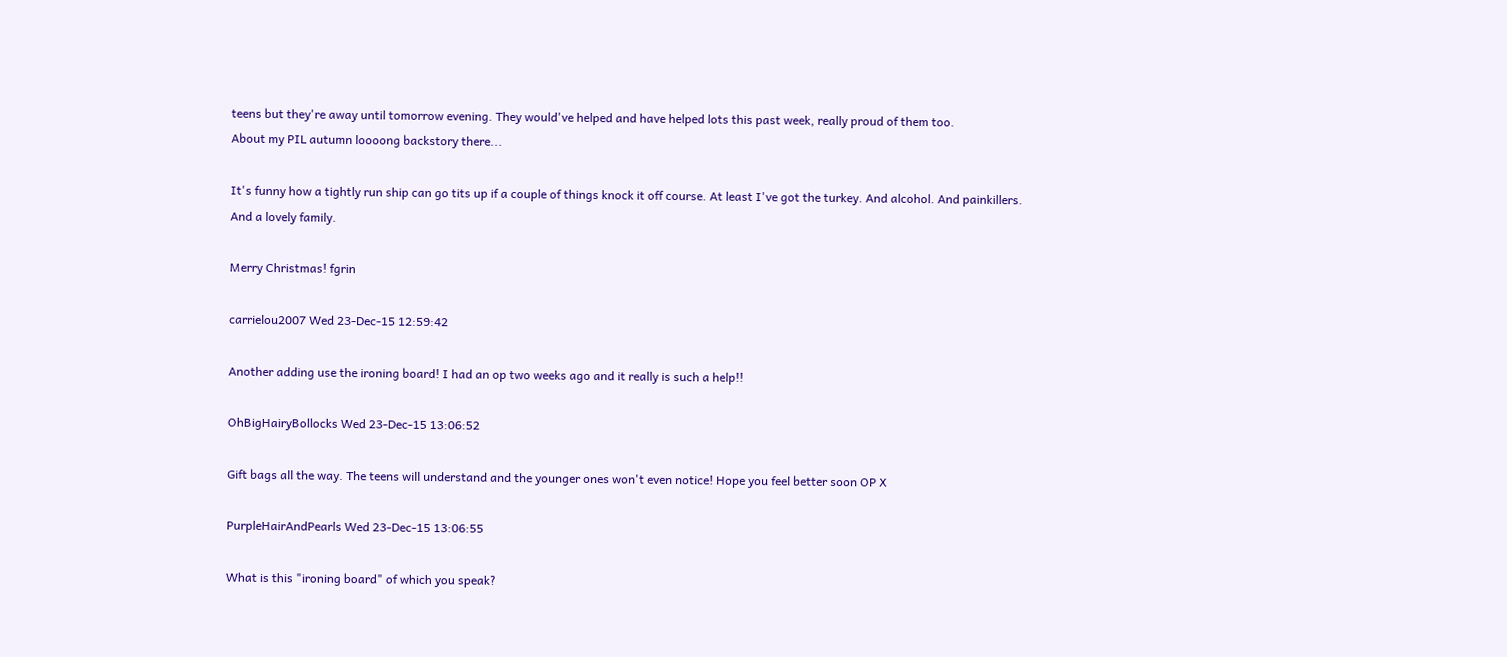teens but they're away until tomorrow evening. They would've helped and have helped lots this past week, really proud of them too.
About my PIL autumn loooong backstory there...

It's funny how a tightly run ship can go tits up if a couple of things knock it off course. At least I've got the turkey. And alcohol. And painkillers. And a lovely family.

Merry Christmas! fgrin

carrielou2007 Wed 23-Dec-15 12:59:42

Another adding use the ironing board! I had an op two weeks ago and it really is such a help!!

OhBigHairyBollocks Wed 23-Dec-15 13:06:52

Gift bags all the way. The teens will understand and the younger ones won't even notice! Hope you feel better soon OP X

PurpleHairAndPearls Wed 23-Dec-15 13:06:55

What is this "ironing board" of which you speak?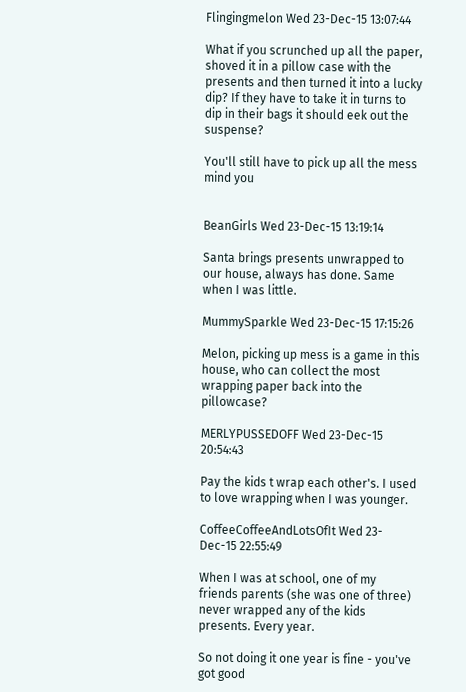Flingingmelon Wed 23-Dec-15 13:07:44

What if you scrunched up all the paper, shoved it in a pillow case with the presents and then turned it into a lucky dip? If they have to take it in turns to dip in their bags it should eek out the suspense?

You'll still have to pick up all the mess mind you


BeanGirls Wed 23-Dec-15 13:19:14

Santa brings presents unwrapped to our house, always has done. Same when I was little.

MummySparkle Wed 23-Dec-15 17:15:26

Melon, picking up mess is a game in this house, who can collect the most wrapping paper back into the pillowcase?

MERLYPUSSEDOFF Wed 23-Dec-15 20:54:43

Pay the kids t wrap each other's. I used to love wrapping when I was younger.

CoffeeCoffeeAndLotsOfIt Wed 23-Dec-15 22:55:49

When I was at school, one of my friends parents (she was one of three) never wrapped any of the kids presents. Every year.

So not doing it one year is fine - you've got good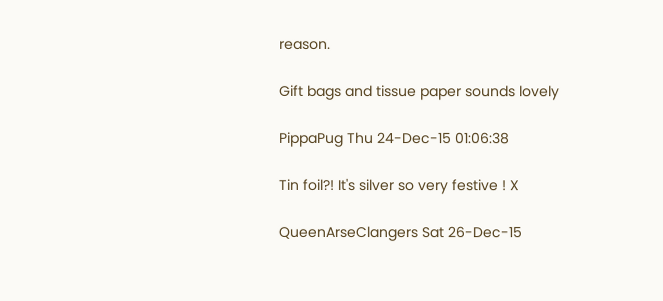reason.

Gift bags and tissue paper sounds lovely

PippaPug Thu 24-Dec-15 01:06:38

Tin foil?! It's silver so very festive ! X

QueenArseClangers Sat 26-Dec-15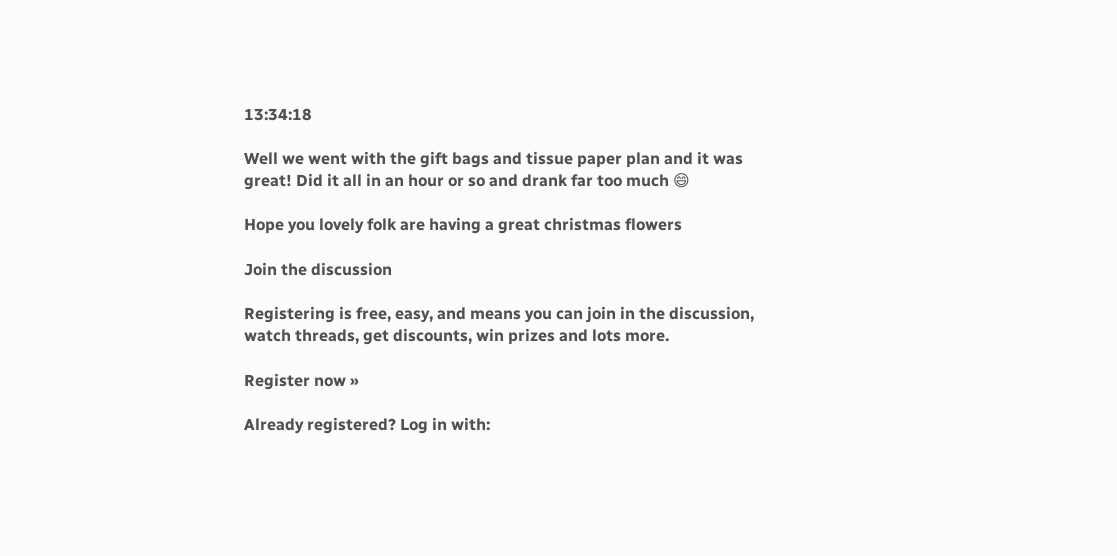13:34:18

Well we went with the gift bags and tissue paper plan and it was great! Did it all in an hour or so and drank far too much 😄

Hope you lovely folk are having a great christmas flowers

Join the discussion

Registering is free, easy, and means you can join in the discussion, watch threads, get discounts, win prizes and lots more.

Register now »

Already registered? Log in with: